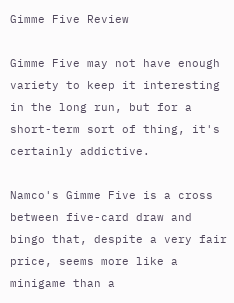Gimme Five Review

Gimme Five may not have enough variety to keep it interesting in the long run, but for a short-term sort of thing, it's certainly addictive.

Namco's Gimme Five is a cross between five-card draw and bingo that, despite a very fair price, seems more like a minigame than a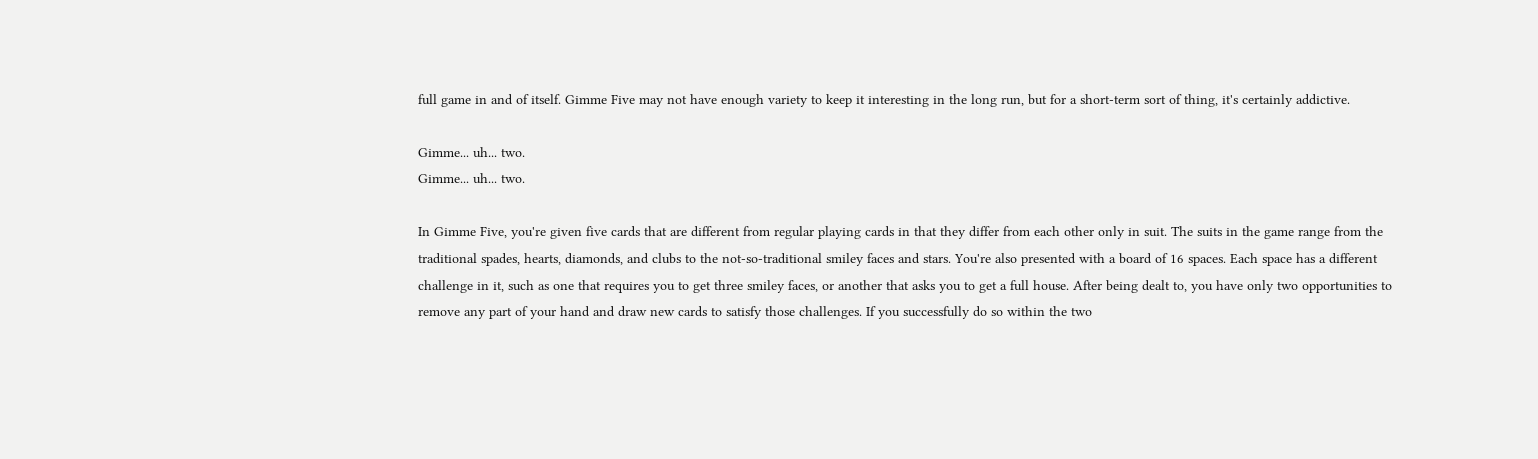full game in and of itself. Gimme Five may not have enough variety to keep it interesting in the long run, but for a short-term sort of thing, it's certainly addictive.

Gimme... uh... two.
Gimme... uh... two.

In Gimme Five, you're given five cards that are different from regular playing cards in that they differ from each other only in suit. The suits in the game range from the traditional spades, hearts, diamonds, and clubs to the not-so-traditional smiley faces and stars. You're also presented with a board of 16 spaces. Each space has a different challenge in it, such as one that requires you to get three smiley faces, or another that asks you to get a full house. After being dealt to, you have only two opportunities to remove any part of your hand and draw new cards to satisfy those challenges. If you successfully do so within the two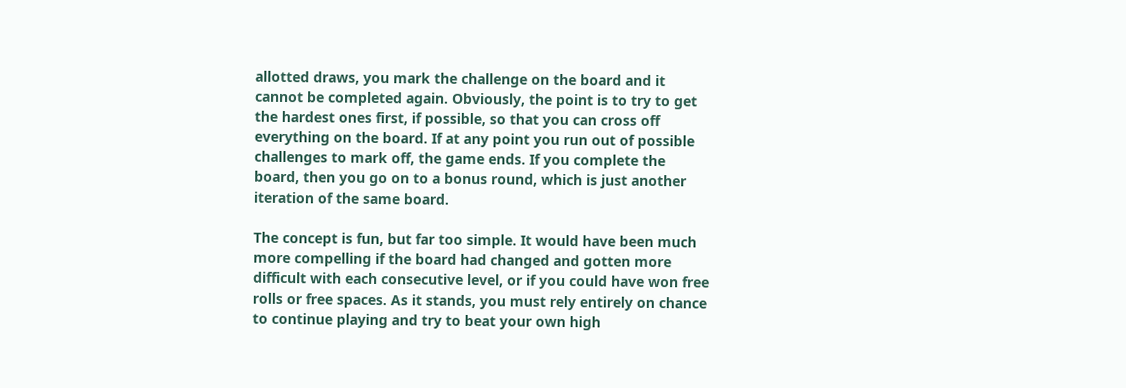allotted draws, you mark the challenge on the board and it cannot be completed again. Obviously, the point is to try to get the hardest ones first, if possible, so that you can cross off everything on the board. If at any point you run out of possible challenges to mark off, the game ends. If you complete the board, then you go on to a bonus round, which is just another iteration of the same board.

The concept is fun, but far too simple. It would have been much more compelling if the board had changed and gotten more difficult with each consecutive level, or if you could have won free rolls or free spaces. As it stands, you must rely entirely on chance to continue playing and try to beat your own high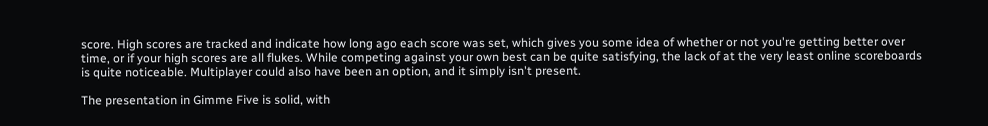score. High scores are tracked and indicate how long ago each score was set, which gives you some idea of whether or not you're getting better over time, or if your high scores are all flukes. While competing against your own best can be quite satisfying, the lack of at the very least online scoreboards is quite noticeable. Multiplayer could also have been an option, and it simply isn't present.

The presentation in Gimme Five is solid, with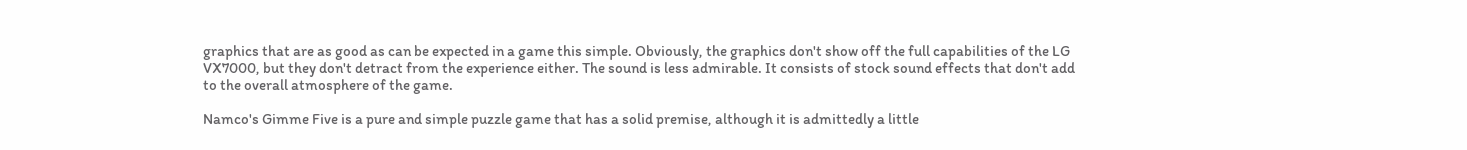graphics that are as good as can be expected in a game this simple. Obviously, the graphics don't show off the full capabilities of the LG VX7000, but they don't detract from the experience either. The sound is less admirable. It consists of stock sound effects that don't add to the overall atmosphere of the game.

Namco's Gimme Five is a pure and simple puzzle game that has a solid premise, although it is admittedly a little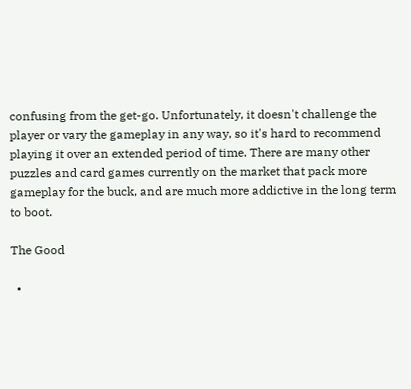confusing from the get-go. Unfortunately, it doesn't challenge the player or vary the gameplay in any way, so it's hard to recommend playing it over an extended period of time. There are many other puzzles and card games currently on the market that pack more gameplay for the buck, and are much more addictive in the long term to boot.

The Good

  •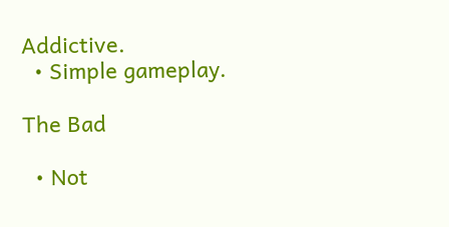Addictive.
  • Simple gameplay.

The Bad

  • Not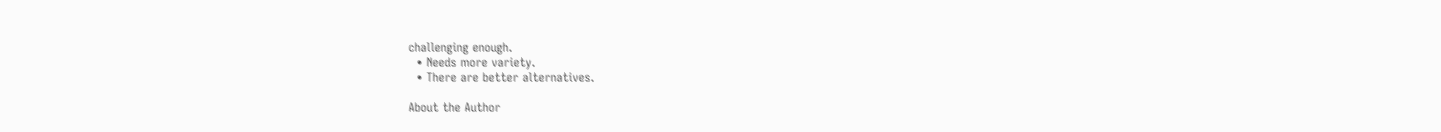challenging enough.
  • Needs more variety.
  • There are better alternatives.

About the Author